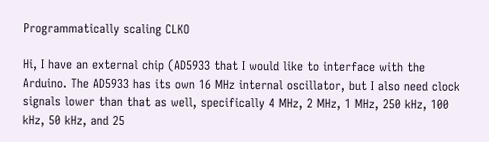Programmatically scaling CLKO

Hi, I have an external chip (AD5933 that I would like to interface with the Arduino. The AD5933 has its own 16 MHz internal oscillator, but I also need clock signals lower than that as well, specifically 4 MHz, 2 MHz, 1 MHz, 250 kHz, 100 kHz, 50 kHz, and 25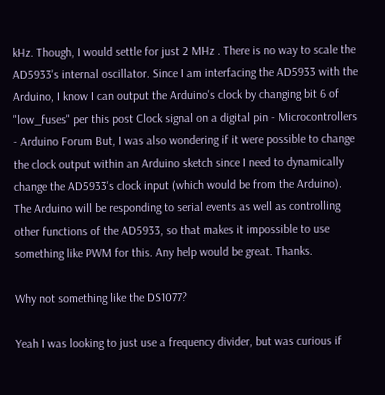kHz. Though, I would settle for just 2 MHz . There is no way to scale the AD5933's internal oscillator. Since I am interfacing the AD5933 with the Arduino, I know I can output the Arduino's clock by changing bit 6 of "low_fuses" per this post Clock signal on a digital pin - Microcontrollers - Arduino Forum But, I was also wondering if it were possible to change the clock output within an Arduino sketch since I need to dynamically change the AD5933's clock input (which would be from the Arduino). The Arduino will be responding to serial events as well as controlling other functions of the AD5933, so that makes it impossible to use something like PWM for this. Any help would be great. Thanks.

Why not something like the DS1077?

Yeah I was looking to just use a frequency divider, but was curious if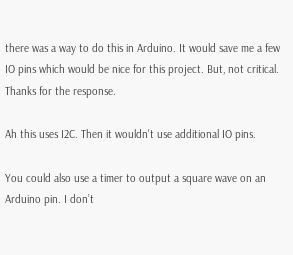there was a way to do this in Arduino. It would save me a few IO pins which would be nice for this project. But, not critical. Thanks for the response.

Ah this uses I2C. Then it wouldn't use additional IO pins.

You could also use a timer to output a square wave on an Arduino pin. I don’t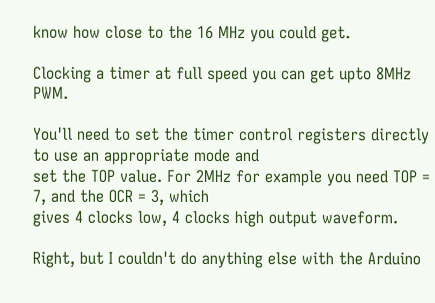know how close to the 16 MHz you could get.

Clocking a timer at full speed you can get upto 8MHz PWM.

You'll need to set the timer control registers directly to use an appropriate mode and
set the TOP value. For 2MHz for example you need TOP = 7, and the OCR = 3, which
gives 4 clocks low, 4 clocks high output waveform.

Right, but I couldn't do anything else with the Arduino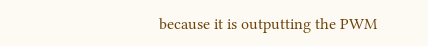because it is outputting the PWM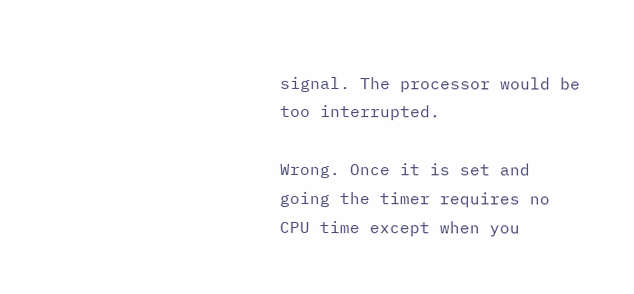signal. The processor would be too interrupted.

Wrong. Once it is set and going the timer requires no CPU time except when you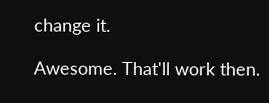change it.

Awesome. That'll work then.